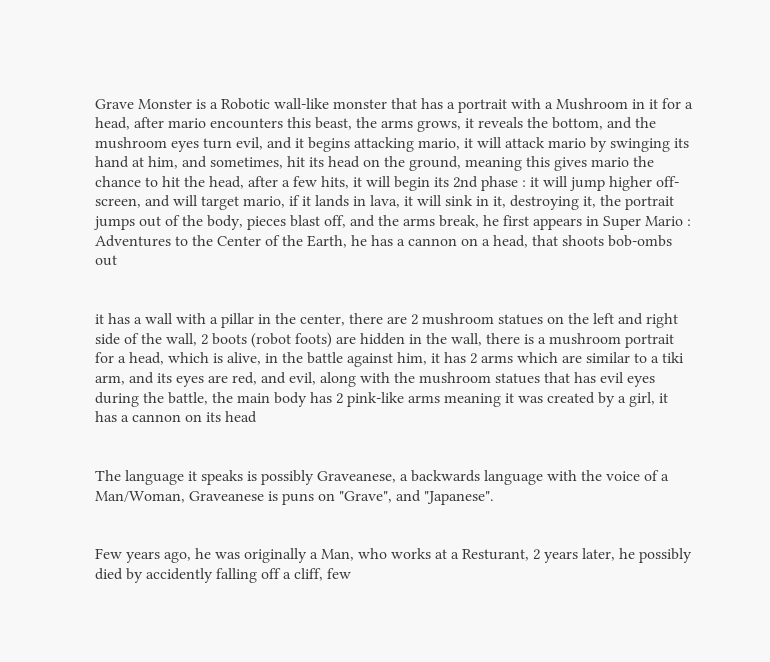Grave Monster is a Robotic wall-like monster that has a portrait with a Mushroom in it for a head, after mario encounters this beast, the arms grows, it reveals the bottom, and the mushroom eyes turn evil, and it begins attacking mario, it will attack mario by swinging its hand at him, and sometimes, hit its head on the ground, meaning this gives mario the chance to hit the head, after a few hits, it will begin its 2nd phase : it will jump higher off-screen, and will target mario, if it lands in lava, it will sink in it, destroying it, the portrait jumps out of the body, pieces blast off, and the arms break, he first appears in Super Mario : Adventures to the Center of the Earth, he has a cannon on a head, that shoots bob-ombs out


it has a wall with a pillar in the center, there are 2 mushroom statues on the left and right side of the wall, 2 boots (robot foots) are hidden in the wall, there is a mushroom portrait for a head, which is alive, in the battle against him, it has 2 arms which are similar to a tiki arm, and its eyes are red, and evil, along with the mushroom statues that has evil eyes during the battle, the main body has 2 pink-like arms meaning it was created by a girl, it has a cannon on its head


The language it speaks is possibly Graveanese, a backwards language with the voice of a Man/Woman, Graveanese is puns on "Grave", and "Japanese".


Few years ago, he was originally a Man, who works at a Resturant, 2 years later, he possibly died by accidently falling off a cliff, few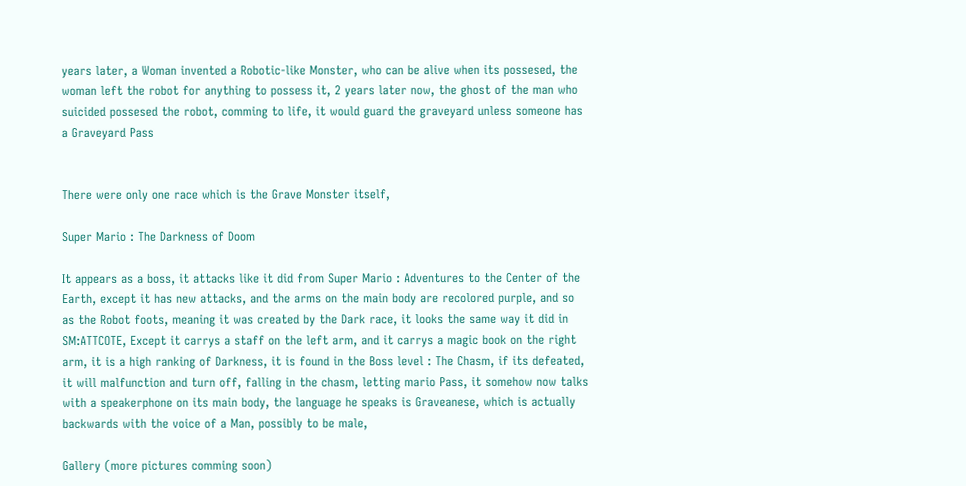years later, a Woman invented a Robotic-like Monster, who can be alive when its possesed, the woman left the robot for anything to possess it, 2 years later now, the ghost of the man who suicided possesed the robot, comming to life, it would guard the graveyard unless someone has a Graveyard Pass


There were only one race which is the Grave Monster itself,

Super Mario : The Darkness of Doom

It appears as a boss, it attacks like it did from Super Mario : Adventures to the Center of the Earth, except it has new attacks, and the arms on the main body are recolored purple, and so as the Robot foots, meaning it was created by the Dark race, it looks the same way it did in SM:ATTCOTE, Except it carrys a staff on the left arm, and it carrys a magic book on the right arm, it is a high ranking of Darkness, it is found in the Boss level : The Chasm, if its defeated, it will malfunction and turn off, falling in the chasm, letting mario Pass, it somehow now talks with a speakerphone on its main body, the language he speaks is Graveanese, which is actually backwards with the voice of a Man, possibly to be male,

Gallery (more pictures comming soon)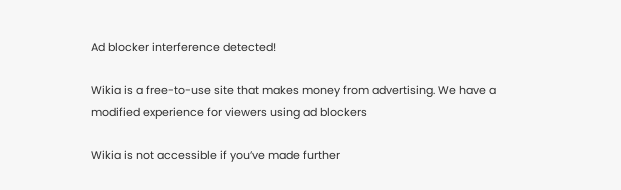Ad blocker interference detected!

Wikia is a free-to-use site that makes money from advertising. We have a modified experience for viewers using ad blockers

Wikia is not accessible if you’ve made further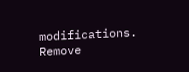modifications. Remove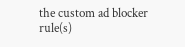the custom ad blocker rule(s)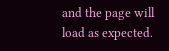and the page will load as expected.